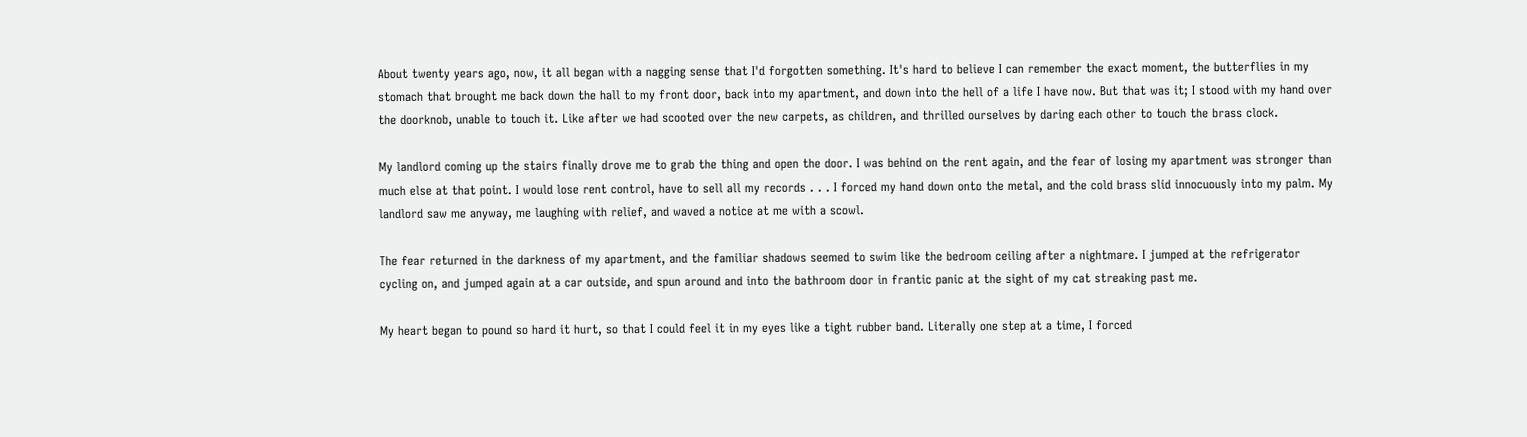About twenty years ago, now, it all began with a nagging sense that I'd forgotten something. It's hard to believe I can remember the exact moment, the butterflies in my stomach that brought me back down the hall to my front door, back into my apartment, and down into the hell of a life I have now. But that was it; I stood with my hand over the doorknob, unable to touch it. Like after we had scooted over the new carpets, as children, and thrilled ourselves by daring each other to touch the brass clock.

My landlord coming up the stairs finally drove me to grab the thing and open the door. I was behind on the rent again, and the fear of losing my apartment was stronger than much else at that point. I would lose rent control, have to sell all my records . . . I forced my hand down onto the metal, and the cold brass slid innocuously into my palm. My landlord saw me anyway, me laughing with relief, and waved a notice at me with a scowl.

The fear returned in the darkness of my apartment, and the familiar shadows seemed to swim like the bedroom ceiling after a nightmare. I jumped at the refrigerator cycling on, and jumped again at a car outside, and spun around and into the bathroom door in frantic panic at the sight of my cat streaking past me.

My heart began to pound so hard it hurt, so that I could feel it in my eyes like a tight rubber band. Literally one step at a time, I forced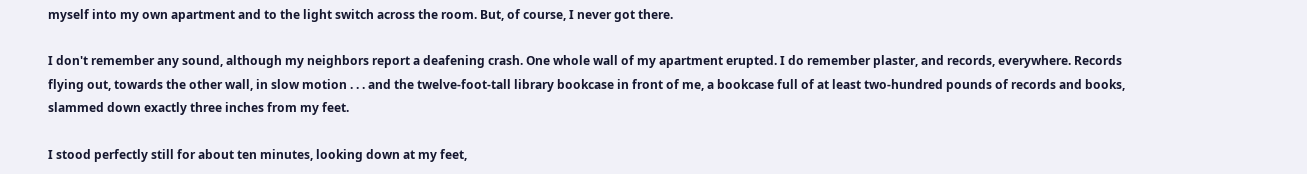myself into my own apartment and to the light switch across the room. But, of course, I never got there.

I don't remember any sound, although my neighbors report a deafening crash. One whole wall of my apartment erupted. I do remember plaster, and records, everywhere. Records flying out, towards the other wall, in slow motion . . . and the twelve-foot-tall library bookcase in front of me, a bookcase full of at least two-hundred pounds of records and books, slammed down exactly three inches from my feet.

I stood perfectly still for about ten minutes, looking down at my feet,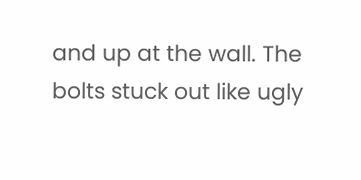and up at the wall. The bolts stuck out like ugly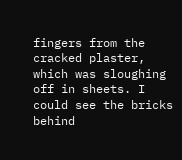fingers from the cracked plaster, which was sloughing off in sheets. I could see the bricks behind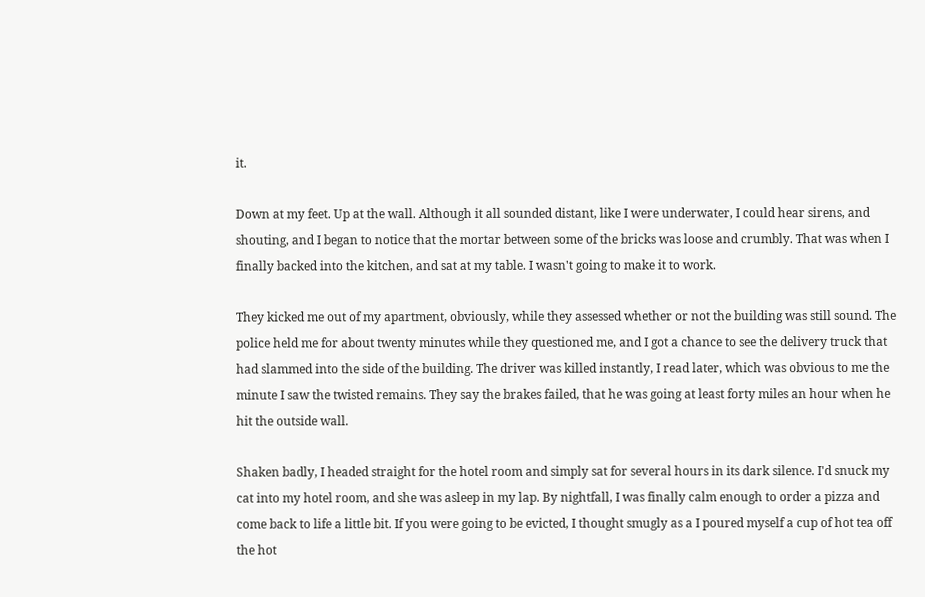it.

Down at my feet. Up at the wall. Although it all sounded distant, like I were underwater, I could hear sirens, and shouting, and I began to notice that the mortar between some of the bricks was loose and crumbly. That was when I finally backed into the kitchen, and sat at my table. I wasn't going to make it to work.

They kicked me out of my apartment, obviously, while they assessed whether or not the building was still sound. The police held me for about twenty minutes while they questioned me, and I got a chance to see the delivery truck that had slammed into the side of the building. The driver was killed instantly, I read later, which was obvious to me the minute I saw the twisted remains. They say the brakes failed, that he was going at least forty miles an hour when he hit the outside wall.

Shaken badly, I headed straight for the hotel room and simply sat for several hours in its dark silence. I'd snuck my cat into my hotel room, and she was asleep in my lap. By nightfall, I was finally calm enough to order a pizza and come back to life a little bit. If you were going to be evicted, I thought smugly as a I poured myself a cup of hot tea off the hot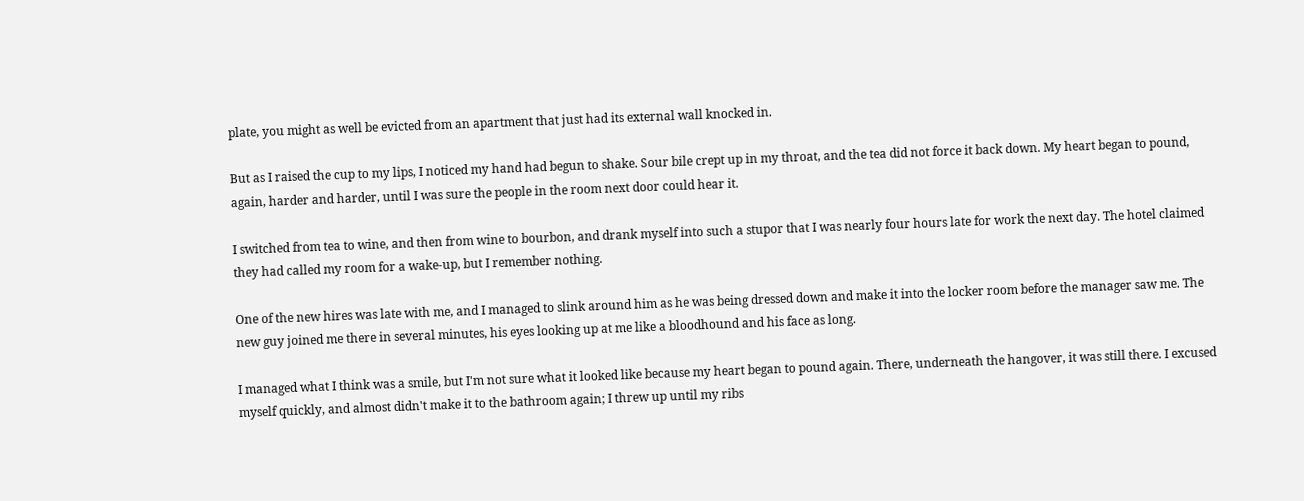plate, you might as well be evicted from an apartment that just had its external wall knocked in.

But as I raised the cup to my lips, I noticed my hand had begun to shake. Sour bile crept up in my throat, and the tea did not force it back down. My heart began to pound, again, harder and harder, until I was sure the people in the room next door could hear it.

I switched from tea to wine, and then from wine to bourbon, and drank myself into such a stupor that I was nearly four hours late for work the next day. The hotel claimed they had called my room for a wake-up, but I remember nothing.

One of the new hires was late with me, and I managed to slink around him as he was being dressed down and make it into the locker room before the manager saw me. The new guy joined me there in several minutes, his eyes looking up at me like a bloodhound and his face as long.

I managed what I think was a smile, but I'm not sure what it looked like because my heart began to pound again. There, underneath the hangover, it was still there. I excused myself quickly, and almost didn't make it to the bathroom again; I threw up until my ribs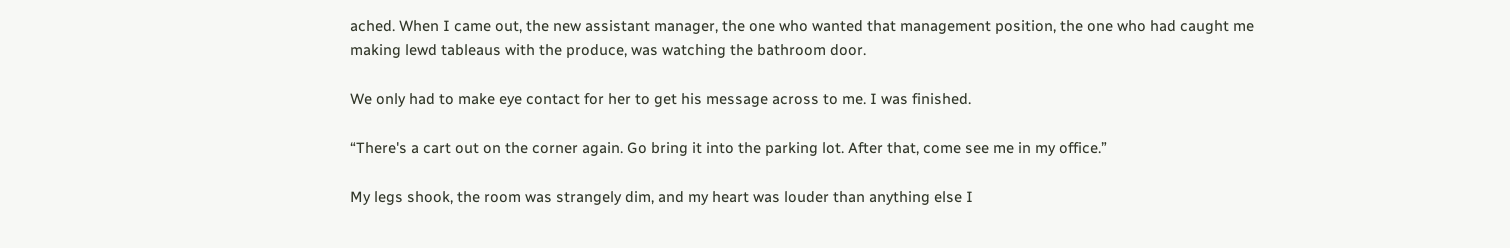ached. When I came out, the new assistant manager, the one who wanted that management position, the one who had caught me making lewd tableaus with the produce, was watching the bathroom door.

We only had to make eye contact for her to get his message across to me. I was finished.

“There's a cart out on the corner again. Go bring it into the parking lot. After that, come see me in my office.”

My legs shook, the room was strangely dim, and my heart was louder than anything else I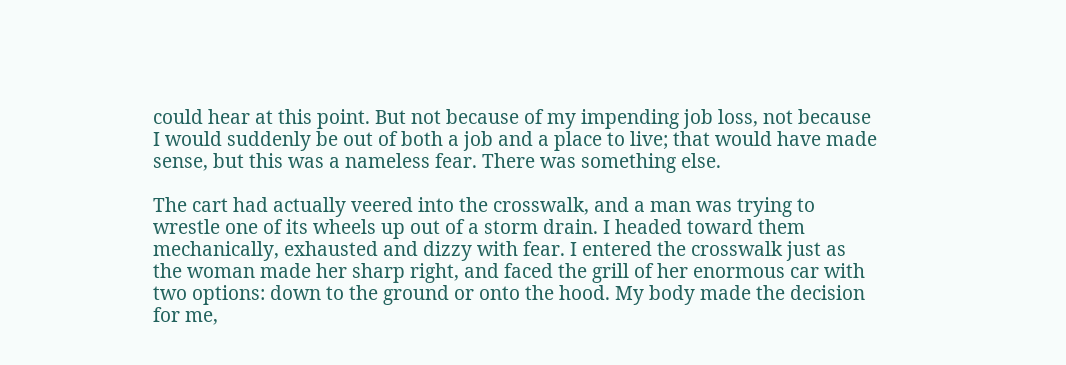could hear at this point. But not because of my impending job loss, not because I would suddenly be out of both a job and a place to live; that would have made sense, but this was a nameless fear. There was something else.

The cart had actually veered into the crosswalk, and a man was trying to wrestle one of its wheels up out of a storm drain. I headed toward them mechanically, exhausted and dizzy with fear. I entered the crosswalk just as the woman made her sharp right, and faced the grill of her enormous car with two options: down to the ground or onto the hood. My body made the decision for me,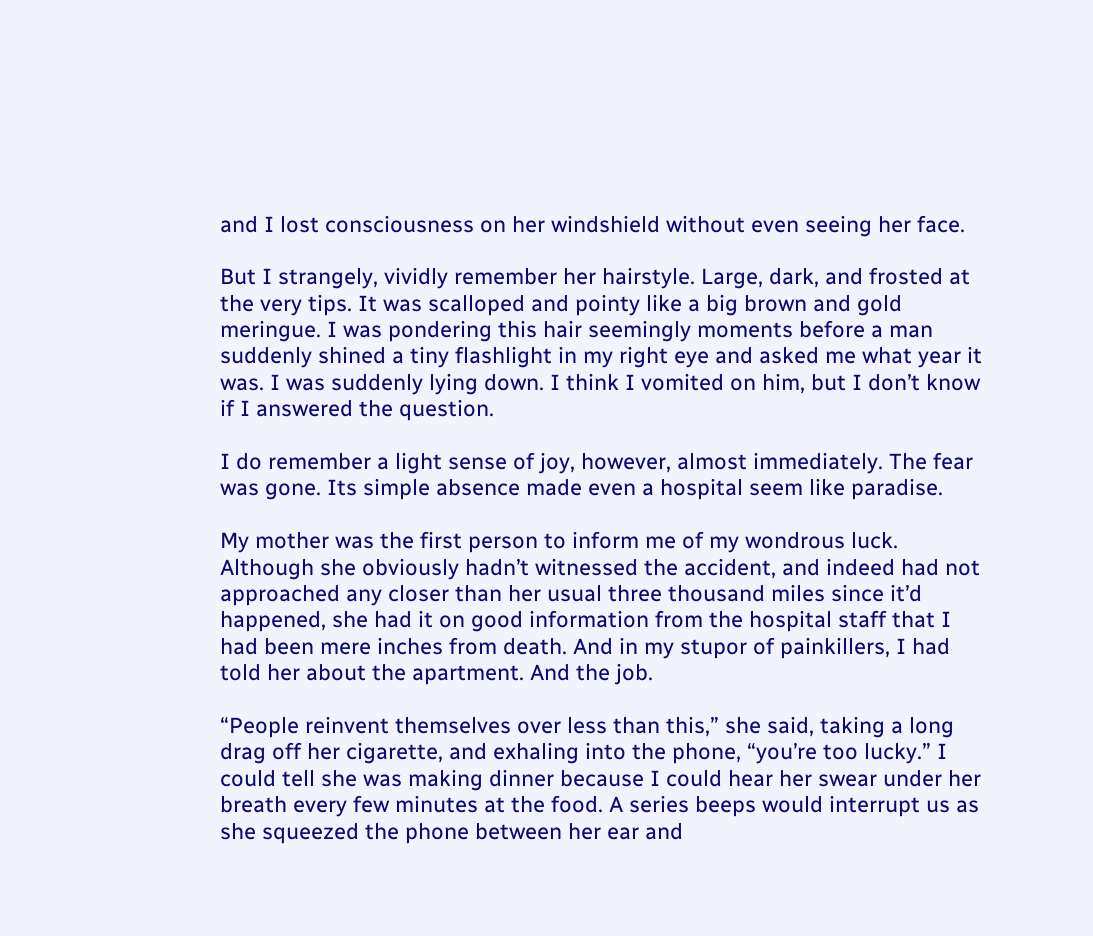and I lost consciousness on her windshield without even seeing her face.

But I strangely, vividly remember her hairstyle. Large, dark, and frosted at the very tips. It was scalloped and pointy like a big brown and gold meringue. I was pondering this hair seemingly moments before a man suddenly shined a tiny flashlight in my right eye and asked me what year it was. I was suddenly lying down. I think I vomited on him, but I don’t know if I answered the question.

I do remember a light sense of joy, however, almost immediately. The fear was gone. Its simple absence made even a hospital seem like paradise.

My mother was the first person to inform me of my wondrous luck. Although she obviously hadn’t witnessed the accident, and indeed had not approached any closer than her usual three thousand miles since it’d happened, she had it on good information from the hospital staff that I had been mere inches from death. And in my stupor of painkillers, I had told her about the apartment. And the job.

“People reinvent themselves over less than this,” she said, taking a long drag off her cigarette, and exhaling into the phone, “you’re too lucky.” I could tell she was making dinner because I could hear her swear under her breath every few minutes at the food. A series beeps would interrupt us as she squeezed the phone between her ear and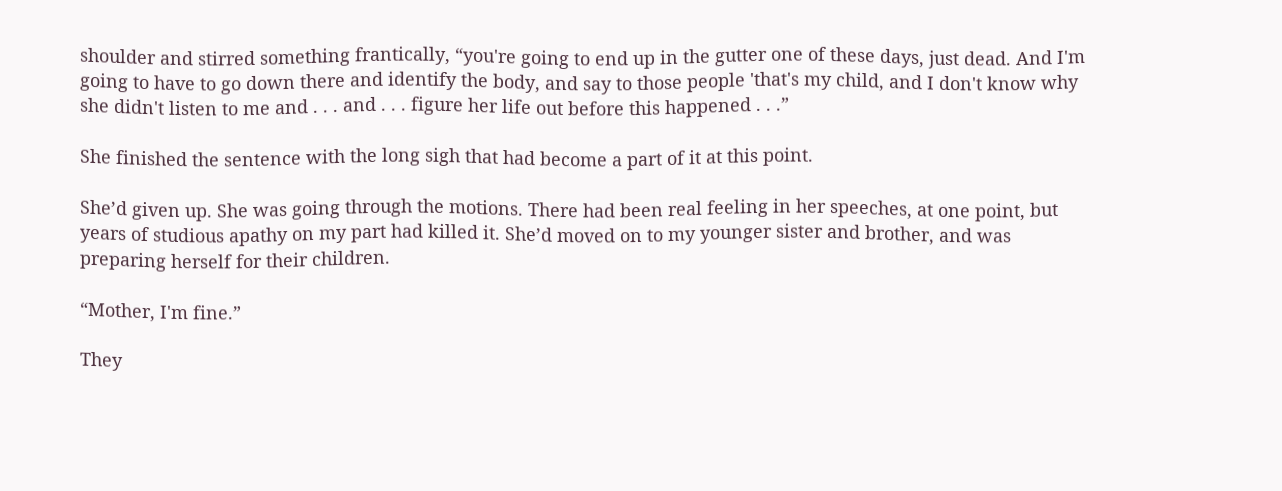shoulder and stirred something frantically, “you're going to end up in the gutter one of these days, just dead. And I'm going to have to go down there and identify the body, and say to those people 'that's my child, and I don't know why she didn't listen to me and . . . and . . . figure her life out before this happened . . .”

She finished the sentence with the long sigh that had become a part of it at this point.

She’d given up. She was going through the motions. There had been real feeling in her speeches, at one point, but years of studious apathy on my part had killed it. She’d moved on to my younger sister and brother, and was preparing herself for their children.

“Mother, I'm fine.”

They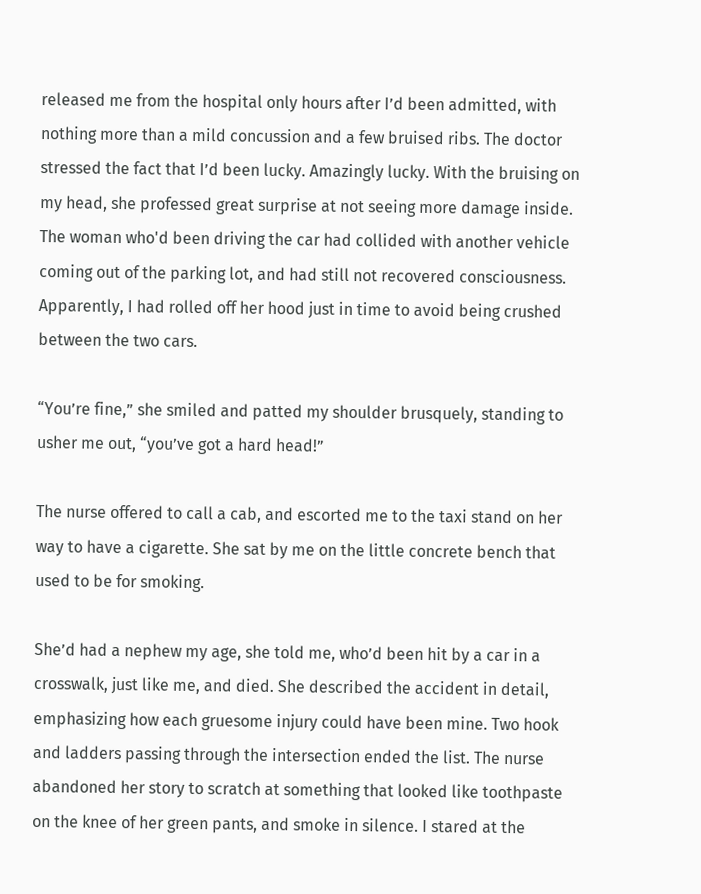released me from the hospital only hours after I’d been admitted, with nothing more than a mild concussion and a few bruised ribs. The doctor stressed the fact that I’d been lucky. Amazingly lucky. With the bruising on my head, she professed great surprise at not seeing more damage inside. The woman who'd been driving the car had collided with another vehicle coming out of the parking lot, and had still not recovered consciousness. Apparently, I had rolled off her hood just in time to avoid being crushed between the two cars.

“You’re fine,” she smiled and patted my shoulder brusquely, standing to usher me out, “you’ve got a hard head!”

The nurse offered to call a cab, and escorted me to the taxi stand on her way to have a cigarette. She sat by me on the little concrete bench that used to be for smoking.

She’d had a nephew my age, she told me, who’d been hit by a car in a crosswalk, just like me, and died. She described the accident in detail, emphasizing how each gruesome injury could have been mine. Two hook and ladders passing through the intersection ended the list. The nurse abandoned her story to scratch at something that looked like toothpaste on the knee of her green pants, and smoke in silence. I stared at the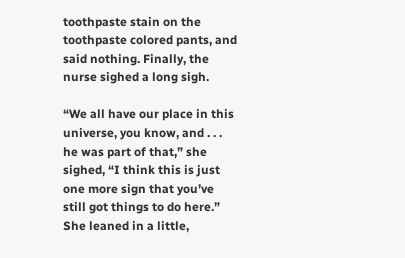toothpaste stain on the toothpaste colored pants, and said nothing. Finally, the nurse sighed a long sigh.

“We all have our place in this universe, you know, and . . . he was part of that,” she sighed, “I think this is just one more sign that you’ve still got things to do here.” She leaned in a little,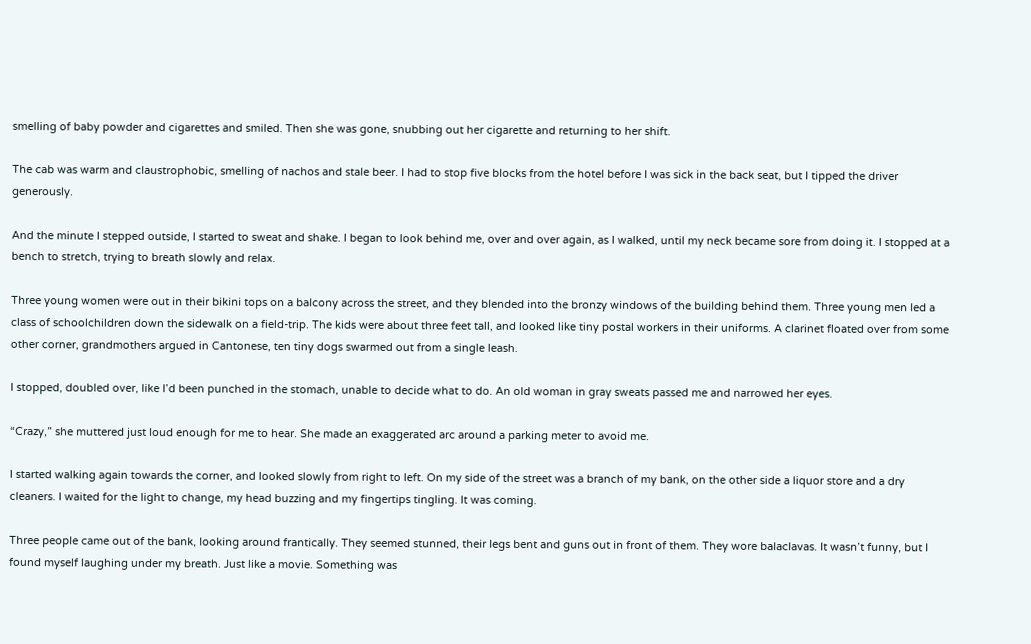smelling of baby powder and cigarettes and smiled. Then she was gone, snubbing out her cigarette and returning to her shift.

The cab was warm and claustrophobic, smelling of nachos and stale beer. I had to stop five blocks from the hotel before I was sick in the back seat, but I tipped the driver generously.

And the minute I stepped outside, I started to sweat and shake. I began to look behind me, over and over again, as I walked, until my neck became sore from doing it. I stopped at a bench to stretch, trying to breath slowly and relax.

Three young women were out in their bikini tops on a balcony across the street, and they blended into the bronzy windows of the building behind them. Three young men led a class of schoolchildren down the sidewalk on a field-trip. The kids were about three feet tall, and looked like tiny postal workers in their uniforms. A clarinet floated over from some other corner, grandmothers argued in Cantonese, ten tiny dogs swarmed out from a single leash.

I stopped, doubled over, like I’d been punched in the stomach, unable to decide what to do. An old woman in gray sweats passed me and narrowed her eyes.

“Crazy,” she muttered just loud enough for me to hear. She made an exaggerated arc around a parking meter to avoid me.

I started walking again towards the corner, and looked slowly from right to left. On my side of the street was a branch of my bank, on the other side a liquor store and a dry cleaners. I waited for the light to change, my head buzzing and my fingertips tingling. It was coming.

Three people came out of the bank, looking around frantically. They seemed stunned, their legs bent and guns out in front of them. They wore balaclavas. It wasn’t funny, but I found myself laughing under my breath. Just like a movie. Something was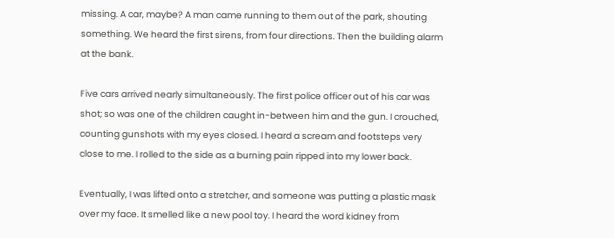missing. A car, maybe? A man came running to them out of the park, shouting something. We heard the first sirens, from four directions. Then the building alarm at the bank.

Five cars arrived nearly simultaneously. The first police officer out of his car was shot; so was one of the children caught in-between him and the gun. I crouched, counting gunshots with my eyes closed. I heard a scream and footsteps very close to me. I rolled to the side as a burning pain ripped into my lower back.

Eventually, I was lifted onto a stretcher, and someone was putting a plastic mask over my face. It smelled like a new pool toy. I heard the word kidney from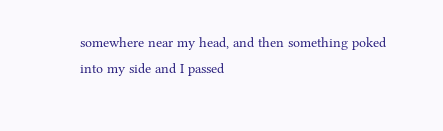somewhere near my head, and then something poked into my side and I passed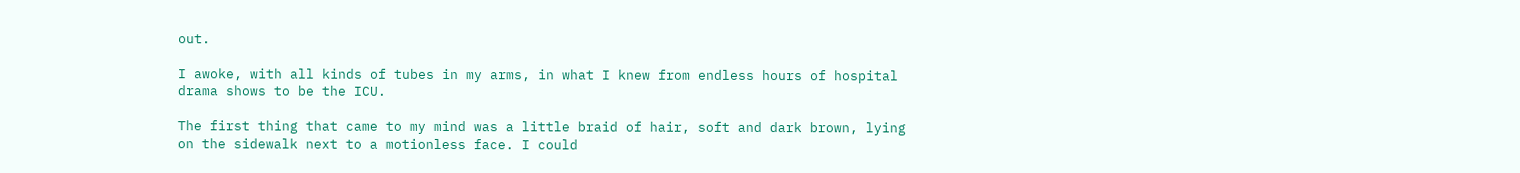out.

I awoke, with all kinds of tubes in my arms, in what I knew from endless hours of hospital drama shows to be the ICU.

The first thing that came to my mind was a little braid of hair, soft and dark brown, lying on the sidewalk next to a motionless face. I could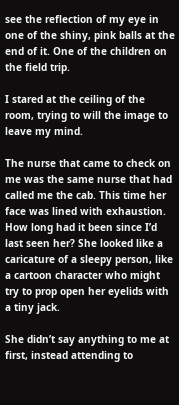see the reflection of my eye in one of the shiny, pink balls at the end of it. One of the children on the field trip.

I stared at the ceiling of the room, trying to will the image to leave my mind.

The nurse that came to check on me was the same nurse that had called me the cab. This time her face was lined with exhaustion. How long had it been since I’d last seen her? She looked like a caricature of a sleepy person, like a cartoon character who might try to prop open her eyelids with a tiny jack.

She didn’t say anything to me at first, instead attending to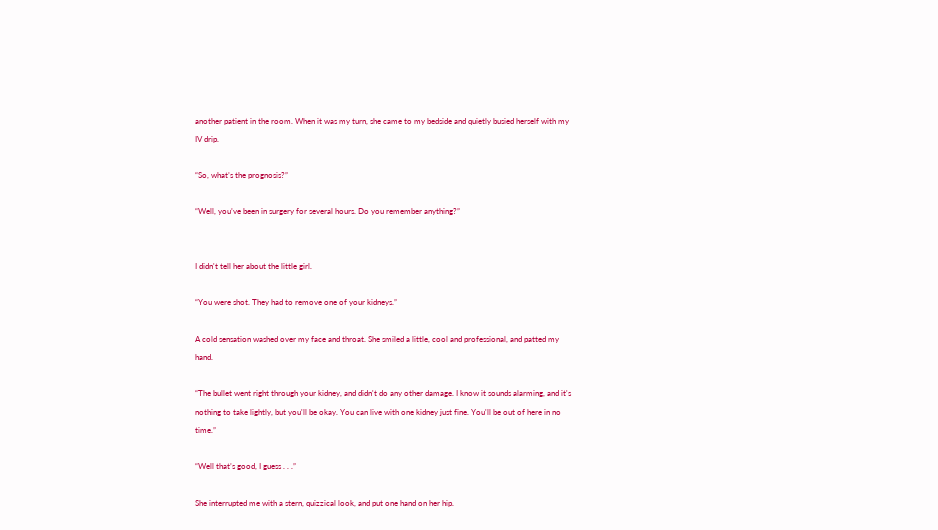another patient in the room. When it was my turn, she came to my bedside and quietly busied herself with my IV drip.

“So, what’s the prognosis?”

“Well, you’ve been in surgery for several hours. Do you remember anything?”


I didn't tell her about the little girl.

“You were shot. They had to remove one of your kidneys.”

A cold sensation washed over my face and throat. She smiled a little, cool and professional, and patted my hand.

“The bullet went right through your kidney, and didn't do any other damage. I know it sounds alarming, and it's nothing to take lightly, but you'll be okay. You can live with one kidney just fine. You'll be out of here in no time.”

“Well that’s good, I guess . . .”

She interrupted me with a stern, quizzical look, and put one hand on her hip.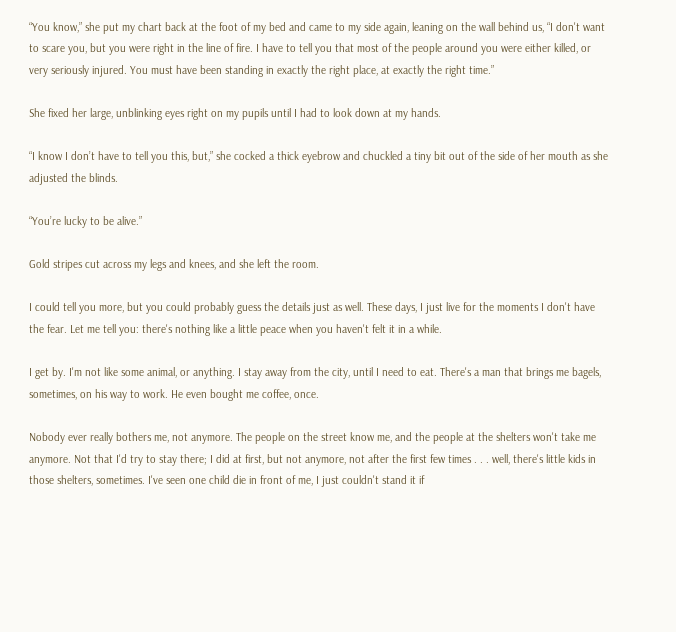“You know,” she put my chart back at the foot of my bed and came to my side again, leaning on the wall behind us, “I don't want to scare you, but you were right in the line of fire. I have to tell you that most of the people around you were either killed, or very seriously injured. You must have been standing in exactly the right place, at exactly the right time.”

She fixed her large, unblinking eyes right on my pupils until I had to look down at my hands.

“I know I don’t have to tell you this, but,” she cocked a thick eyebrow and chuckled a tiny bit out of the side of her mouth as she adjusted the blinds.

“You’re lucky to be alive.”

Gold stripes cut across my legs and knees, and she left the room.

I could tell you more, but you could probably guess the details just as well. These days, I just live for the moments I don't have the fear. Let me tell you: there's nothing like a little peace when you haven't felt it in a while.

I get by. I'm not like some animal, or anything. I stay away from the city, until I need to eat. There's a man that brings me bagels, sometimes, on his way to work. He even bought me coffee, once.

Nobody ever really bothers me, not anymore. The people on the street know me, and the people at the shelters won't take me anymore. Not that I'd try to stay there; I did at first, but not anymore, not after the first few times . . . well, there's little kids in those shelters, sometimes. I've seen one child die in front of me, I just couldn't stand it if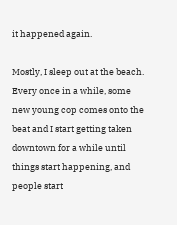it happened again.

Mostly, I sleep out at the beach. Every once in a while, some new young cop comes onto the beat and I start getting taken downtown for a while until things start happening, and people start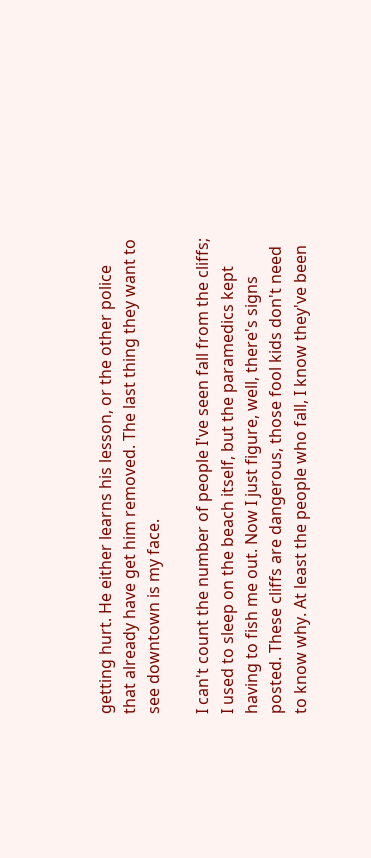getting hurt. He either learns his lesson, or the other police that already have get him removed. The last thing they want to see downtown is my face.

I can't count the number of people I've seen fall from the cliffs; I used to sleep on the beach itself, but the paramedics kept having to fish me out. Now I just figure, well, there's signs posted. These cliffs are dangerous, those fool kids don't need to know why. At least the people who fall, I know they've been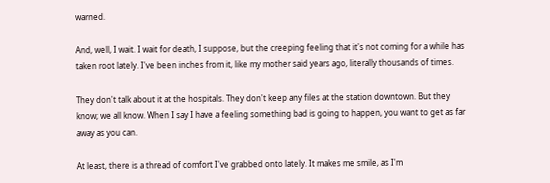warned.

And, well, I wait. I wait for death, I suppose, but the creeping feeling that it's not coming for a while has taken root lately. I've been inches from it, like my mother said years ago, literally thousands of times.

They don't talk about it at the hospitals. They don't keep any files at the station downtown. But they know; we all know. When I say I have a feeling something bad is going to happen, you want to get as far away as you can.

At least, there is a thread of comfort I've grabbed onto lately. It makes me smile, as I'm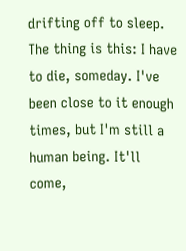drifting off to sleep. The thing is this: I have to die, someday. I've been close to it enough times, but I'm still a human being. It'll come,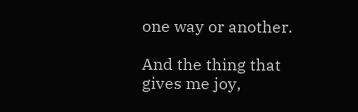one way or another.

And the thing that gives me joy,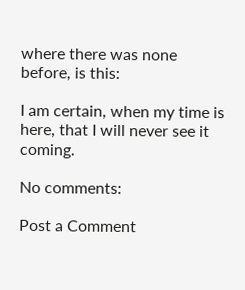where there was none before, is this:

I am certain, when my time is here, that I will never see it coming.

No comments:

Post a Comment